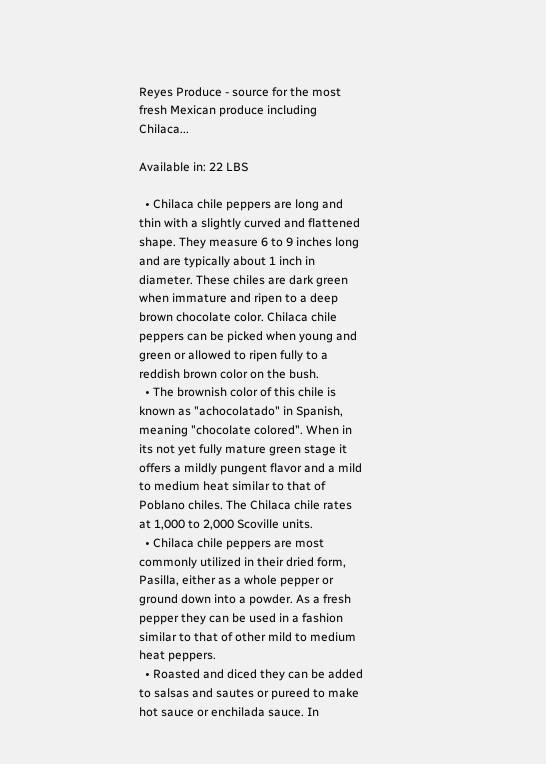Reyes Produce - source for the most fresh Mexican produce including Chilaca...

Available in: 22 LBS

  • Chilaca chile peppers are long and thin with a slightly curved and flattened shape. They measure 6 to 9 inches long and are typically about 1 inch in diameter. These chiles are dark green when immature and ripen to a deep brown chocolate color. Chilaca chile peppers can be picked when young and green or allowed to ripen fully to a reddish brown color on the bush.
  • The brownish color of this chile is known as "achocolatado" in Spanish, meaning "chocolate colored". When in its not yet fully mature green stage it offers a mildly pungent flavor and a mild to medium heat similar to that of Poblano chiles. The Chilaca chile rates at 1,000 to 2,000 Scoville units.
  • Chilaca chile peppers are most commonly utilized in their dried form, Pasilla, either as a whole pepper or ground down into a powder. As a fresh pepper they can be used in a fashion similar to that of other mild to medium heat peppers.
  • Roasted and diced they can be added to salsas and sautes or pureed to make hot sauce or enchilada sauce. In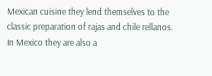Mexican cuisine they lend themselves to the classic preparation of rajas and chile rellanos. In Mexico they are also a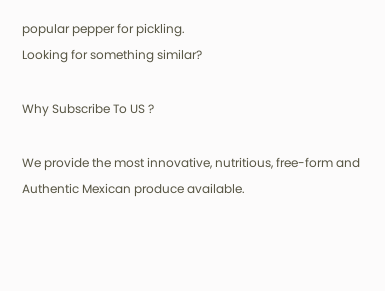popular pepper for pickling.
Looking for something similar?

Why Subscribe To US ?

We provide the most innovative, nutritious, free-form and Authentic Mexican produce available.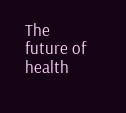The future of health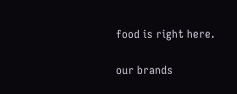food is right here.

our brands